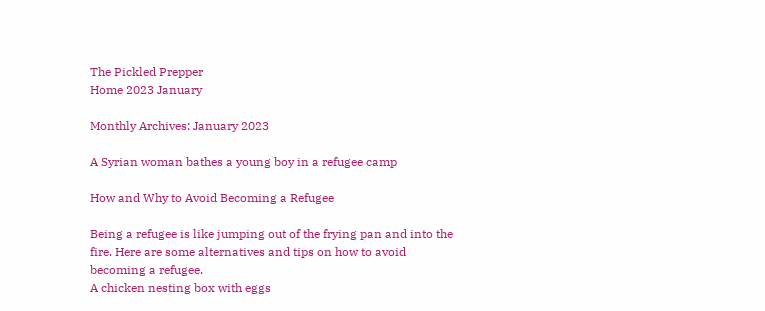The Pickled Prepper
Home 2023 January

Monthly Archives: January 2023

A Syrian woman bathes a young boy in a refugee camp

How and Why to Avoid Becoming a Refugee

Being a refugee is like jumping out of the frying pan and into the fire. Here are some alternatives and tips on how to avoid becoming a refugee.
A chicken nesting box with eggs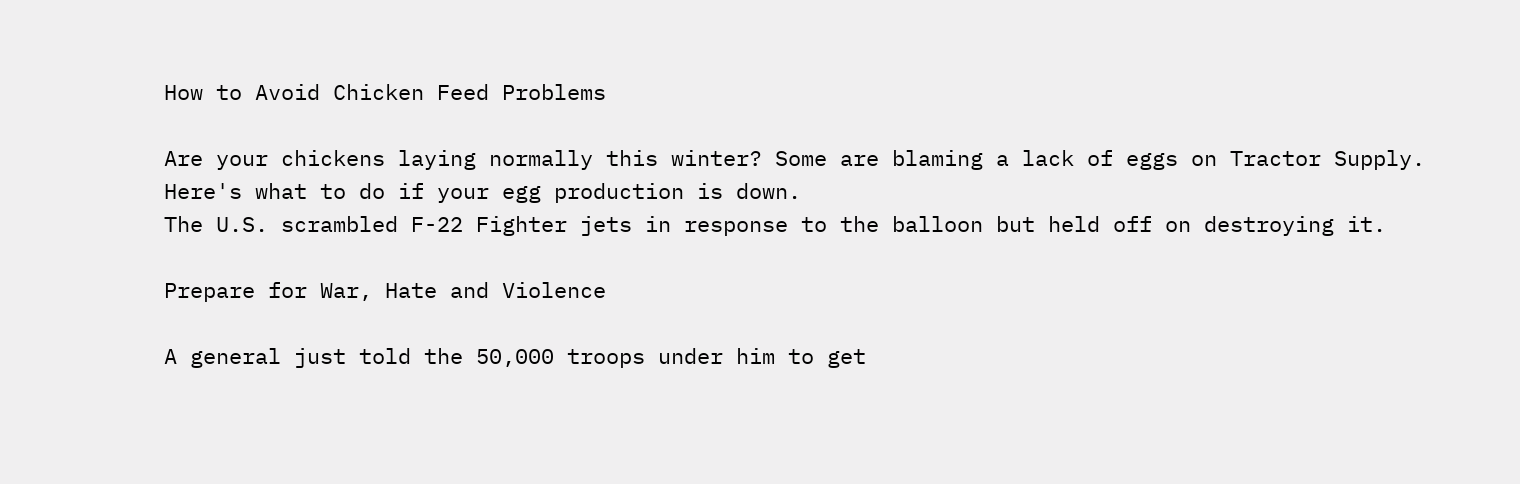How to Avoid Chicken Feed Problems

Are your chickens laying normally this winter? Some are blaming a lack of eggs on Tractor Supply. Here's what to do if your egg production is down.
The U.S. scrambled F-22 Fighter jets in response to the balloon but held off on destroying it.

Prepare for War, Hate and Violence

A general just told the 50,000 troops under him to get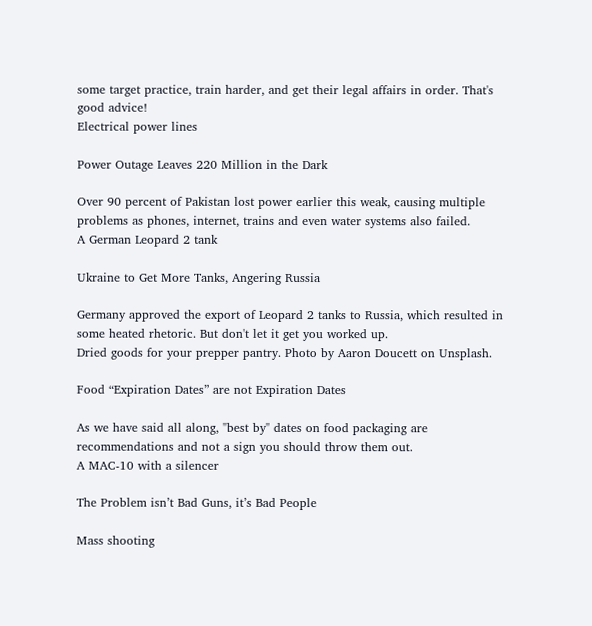some target practice, train harder, and get their legal affairs in order. That's good advice!
Electrical power lines

Power Outage Leaves 220 Million in the Dark

Over 90 percent of Pakistan lost power earlier this weak, causing multiple problems as phones, internet, trains and even water systems also failed.
A German Leopard 2 tank

Ukraine to Get More Tanks, Angering Russia

Germany approved the export of Leopard 2 tanks to Russia, which resulted in some heated rhetoric. But don't let it get you worked up.
Dried goods for your prepper pantry. Photo by Aaron Doucett on Unsplash.

Food “Expiration Dates” are not Expiration Dates

As we have said all along, "best by" dates on food packaging are recommendations and not a sign you should throw them out.
A MAC-10 with a silencer

The Problem isn’t Bad Guns, it’s Bad People

Mass shooting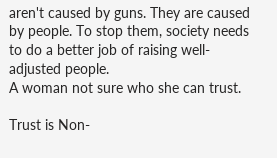aren't caused by guns. They are caused by people. To stop them, society needs to do a better job of raising well-adjusted people.
A woman not sure who she can trust.

Trust is Non-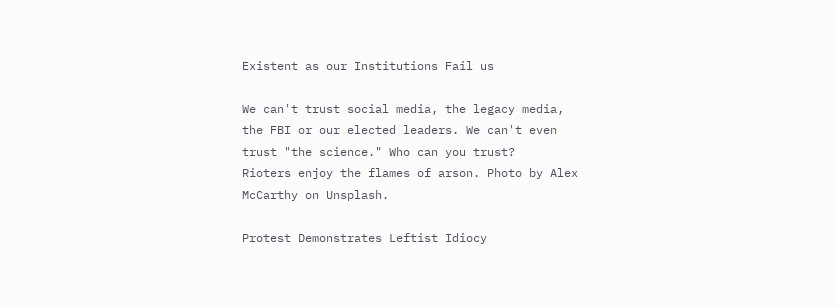Existent as our Institutions Fail us

We can't trust social media, the legacy media, the FBI or our elected leaders. We can't even trust "the science." Who can you trust?
Rioters enjoy the flames of arson. Photo by Alex McCarthy on Unsplash.

Protest Demonstrates Leftist Idiocy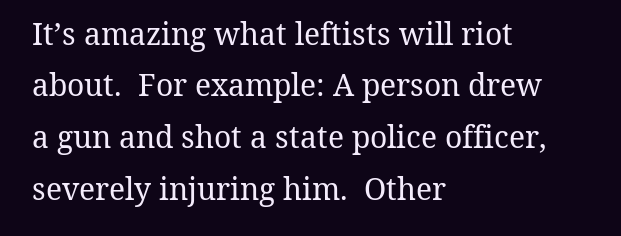It’s amazing what leftists will riot about.  For example: A person drew a gun and shot a state police officer, severely injuring him.  Other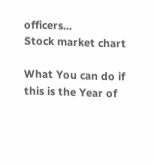officers...
Stock market chart

What You can do if this is the Year of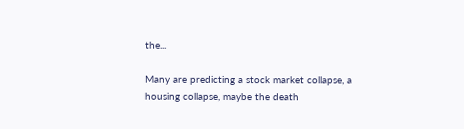the...

Many are predicting a stock market collapse, a housing collapse, maybe the death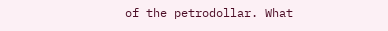of the petrodollar. What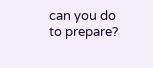can you do to prepare?